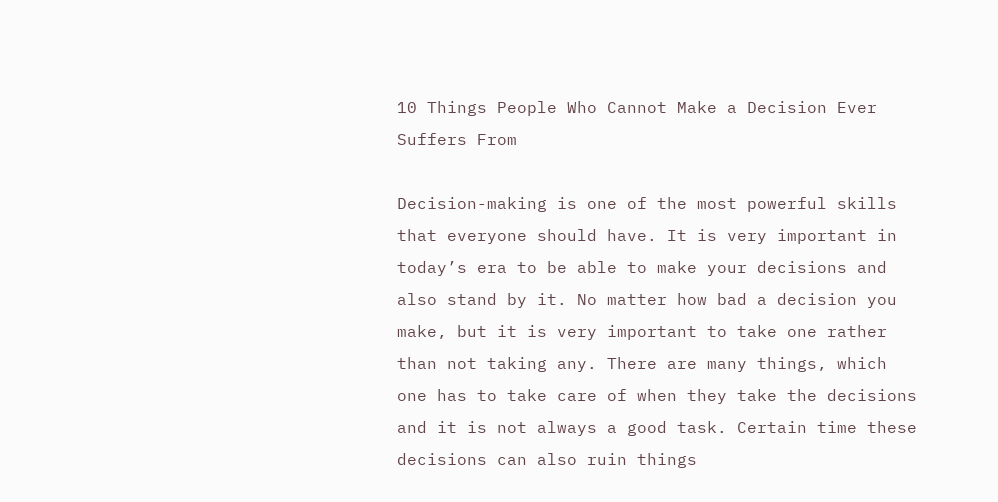10 Things People Who Cannot Make a Decision Ever Suffers From

Decision-making is one of the most powerful skills that everyone should have. It is very important in today’s era to be able to make your decisions and also stand by it. No matter how bad a decision you make, but it is very important to take one rather than not taking any. There are many things, which one has to take care of when they take the decisions and it is not always a good task. Certain time these decisions can also ruin things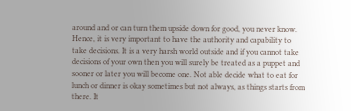around and or can turn them upside down for good, you never know. Hence, it is very important to have the authority and capability to take decisions. It is a very harsh world outside and if you cannot take decisions of your own then you will surely be treated as a puppet and sooner or later you will become one. Not able decide what to eat for lunch or dinner is okay sometimes but not always, as things starts from there. It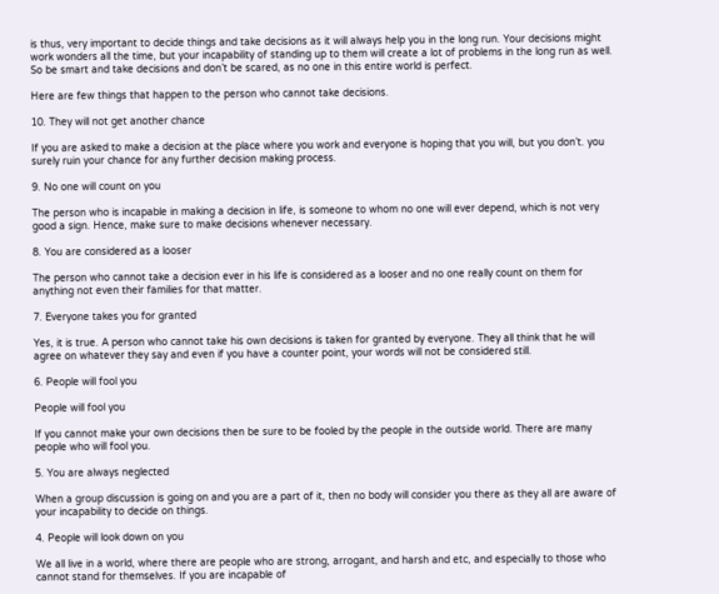is thus, very important to decide things and take decisions as it will always help you in the long run. Your decisions might work wonders all the time, but your incapability of standing up to them will create a lot of problems in the long run as well. So be smart and take decisions and don’t be scared, as no one in this entire world is perfect.

Here are few things that happen to the person who cannot take decisions.

10. They will not get another chance

If you are asked to make a decision at the place where you work and everyone is hoping that you will, but you don’t. you surely ruin your chance for any further decision making process.

9. No one will count on you

The person who is incapable in making a decision in life, is someone to whom no one will ever depend, which is not very good a sign. Hence, make sure to make decisions whenever necessary.

8. You are considered as a looser

The person who cannot take a decision ever in his life is considered as a looser and no one really count on them for anything not even their families for that matter.

7. Everyone takes you for granted

Yes, it is true. A person who cannot take his own decisions is taken for granted by everyone. They all think that he will agree on whatever they say and even if you have a counter point, your words will not be considered still.

6. People will fool you

People will fool you

If you cannot make your own decisions then be sure to be fooled by the people in the outside world. There are many people who will fool you.

5. You are always neglected

When a group discussion is going on and you are a part of it, then no body will consider you there as they all are aware of your incapability to decide on things.

4. People will look down on you

We all live in a world, where there are people who are strong, arrogant, and harsh and etc, and especially to those who cannot stand for themselves. If you are incapable of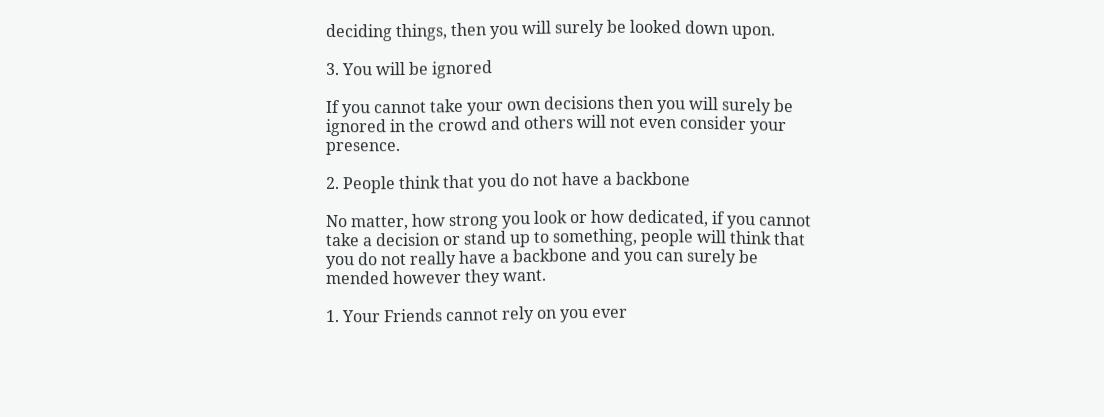deciding things, then you will surely be looked down upon.

3. You will be ignored

If you cannot take your own decisions then you will surely be ignored in the crowd and others will not even consider your presence.

2. People think that you do not have a backbone

No matter, how strong you look or how dedicated, if you cannot take a decision or stand up to something, people will think that you do not really have a backbone and you can surely be mended however they want.

1. Your Friends cannot rely on you ever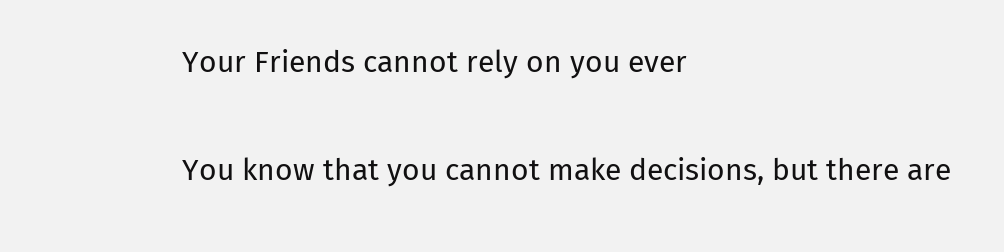Your Friends cannot rely on you ever

You know that you cannot make decisions, but there are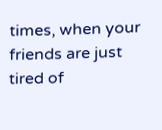times, when your friends are just tired of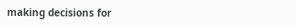making decisions for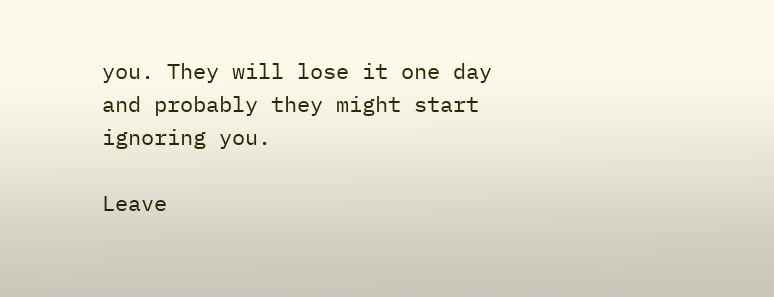you. They will lose it one day and probably they might start ignoring you.

Leave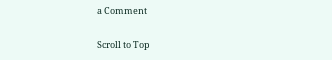a Comment

Scroll to Top